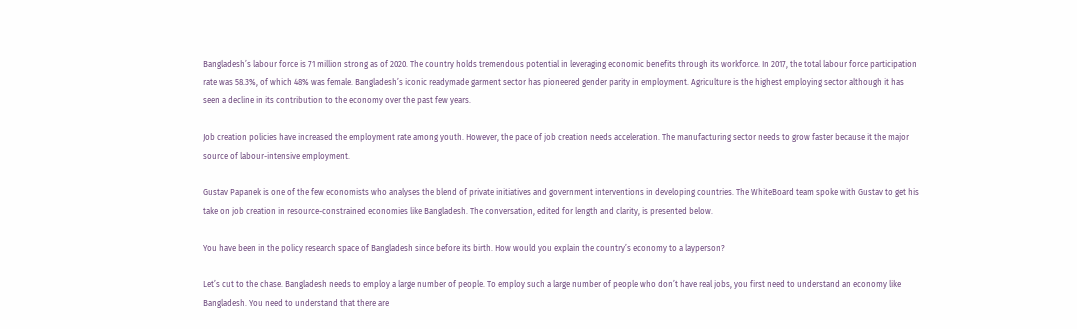Bangladesh’s labour force is 71 million strong as of 2020. The country holds tremendous potential in leveraging economic benefits through its workforce. In 2017, the total labour force participation rate was 58.3%, of which 48% was female. Bangladesh’s iconic readymade garment sector has pioneered gender parity in employment. Agriculture is the highest employing sector although it has seen a decline in its contribution to the economy over the past few years.

Job creation policies have increased the employment rate among youth. However, the pace of job creation needs acceleration. The manufacturing sector needs to grow faster because it the major source of labour-intensive employment.

Gustav Papanek is one of the few economists who analyses the blend of private initiatives and government interventions in developing countries. The WhiteBoard team spoke with Gustav to get his take on job creation in resource-constrained economies like Bangladesh. The conversation, edited for length and clarity, is presented below.

You have been in the policy research space of Bangladesh since before its birth. How would you explain the country’s economy to a layperson?

Let’s cut to the chase. Bangladesh needs to employ a large number of people. To employ such a large number of people who don’t have real jobs, you first need to understand an economy like Bangladesh. You need to understand that there are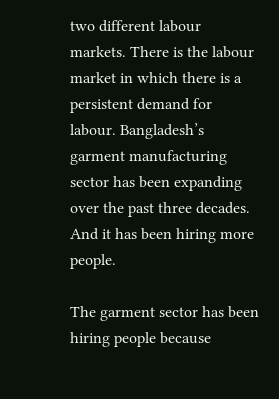two different labour markets. There is the labour market in which there is a persistent demand for labour. Bangladesh’s garment manufacturing sector has been expanding over the past three decades. And it has been hiring more people.

The garment sector has been hiring people because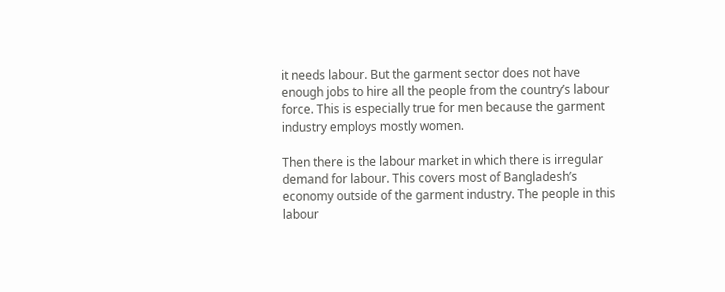it needs labour. But the garment sector does not have enough jobs to hire all the people from the country’s labour force. This is especially true for men because the garment industry employs mostly women.

Then there is the labour market in which there is irregular demand for labour. This covers most of Bangladesh’s economy outside of the garment industry. The people in this labour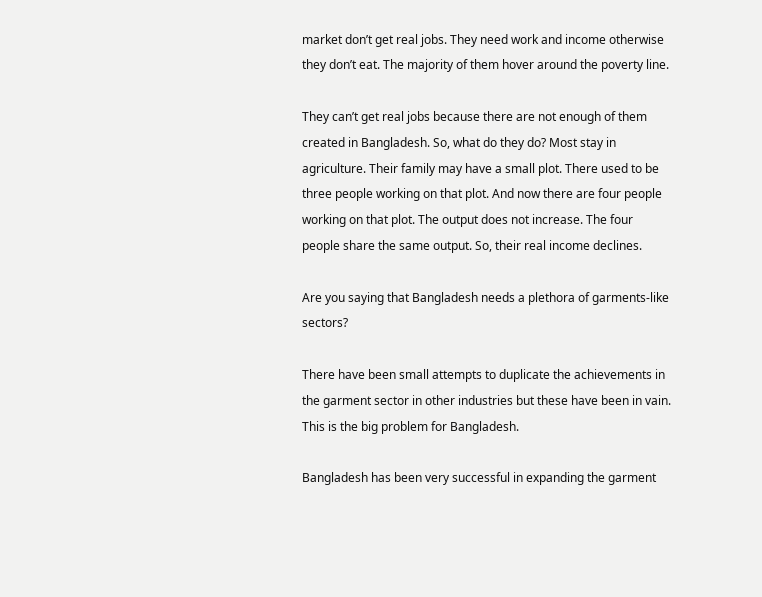market don’t get real jobs. They need work and income otherwise they don’t eat. The majority of them hover around the poverty line.

They can’t get real jobs because there are not enough of them created in Bangladesh. So, what do they do? Most stay in agriculture. Their family may have a small plot. There used to be three people working on that plot. And now there are four people working on that plot. The output does not increase. The four people share the same output. So, their real income declines.

Are you saying that Bangladesh needs a plethora of garments-like sectors?

There have been small attempts to duplicate the achievements in the garment sector in other industries but these have been in vain. This is the big problem for Bangladesh.

Bangladesh has been very successful in expanding the garment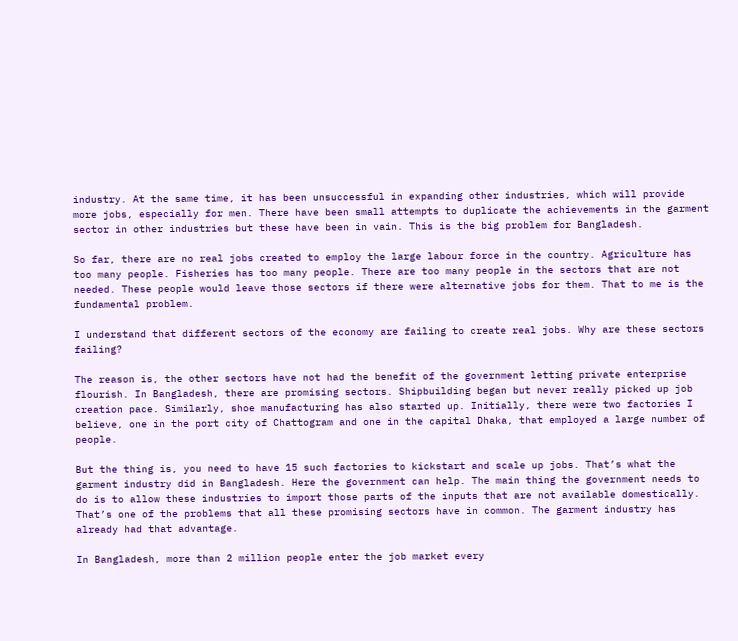industry. At the same time, it has been unsuccessful in expanding other industries, which will provide more jobs, especially for men. There have been small attempts to duplicate the achievements in the garment sector in other industries but these have been in vain. This is the big problem for Bangladesh.

So far, there are no real jobs created to employ the large labour force in the country. Agriculture has too many people. Fisheries has too many people. There are too many people in the sectors that are not needed. These people would leave those sectors if there were alternative jobs for them. That to me is the fundamental problem.

I understand that different sectors of the economy are failing to create real jobs. Why are these sectors failing?

The reason is, the other sectors have not had the benefit of the government letting private enterprise flourish. In Bangladesh, there are promising sectors. Shipbuilding began but never really picked up job creation pace. Similarly, shoe manufacturing has also started up. Initially, there were two factories I believe, one in the port city of Chattogram and one in the capital Dhaka, that employed a large number of people.

But the thing is, you need to have 15 such factories to kickstart and scale up jobs. That’s what the garment industry did in Bangladesh. Here the government can help. The main thing the government needs to do is to allow these industries to import those parts of the inputs that are not available domestically. That’s one of the problems that all these promising sectors have in common. The garment industry has already had that advantage.

In Bangladesh, more than 2 million people enter the job market every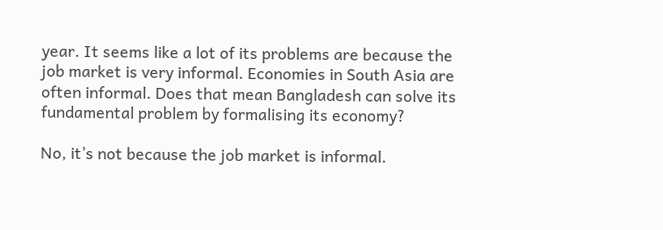year. It seems like a lot of its problems are because the job market is very informal. Economies in South Asia are often informal. Does that mean Bangladesh can solve its fundamental problem by formalising its economy?

No, it’s not because the job market is informal.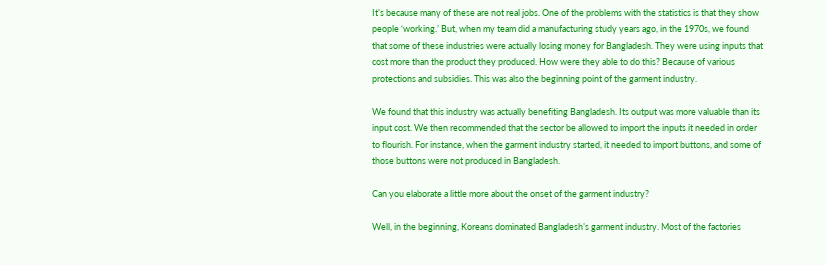It’s because many of these are not real jobs. One of the problems with the statistics is that they show people ‘working.’ But, when my team did a manufacturing study years ago, in the 1970s, we found that some of these industries were actually losing money for Bangladesh. They were using inputs that cost more than the product they produced. How were they able to do this? Because of various protections and subsidies. This was also the beginning point of the garment industry.

We found that this industry was actually benefiting Bangladesh. Its output was more valuable than its input cost. We then recommended that the sector be allowed to import the inputs it needed in order to flourish. For instance, when the garment industry started, it needed to import buttons, and some of those buttons were not produced in Bangladesh.

Can you elaborate a little more about the onset of the garment industry?

Well, in the beginning, Koreans dominated Bangladesh’s garment industry. Most of the factories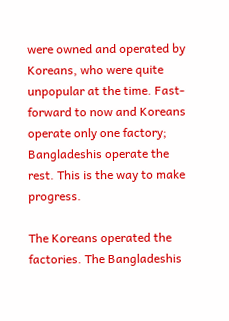were owned and operated by Koreans, who were quite unpopular at the time. Fast-forward to now and Koreans operate only one factory; Bangladeshis operate the rest. This is the way to make progress.

The Koreans operated the factories. The Bangladeshis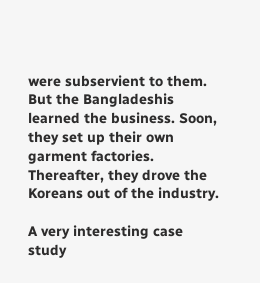were subservient to them. But the Bangladeshis learned the business. Soon, they set up their own garment factories. Thereafter, they drove the Koreans out of the industry.

A very interesting case study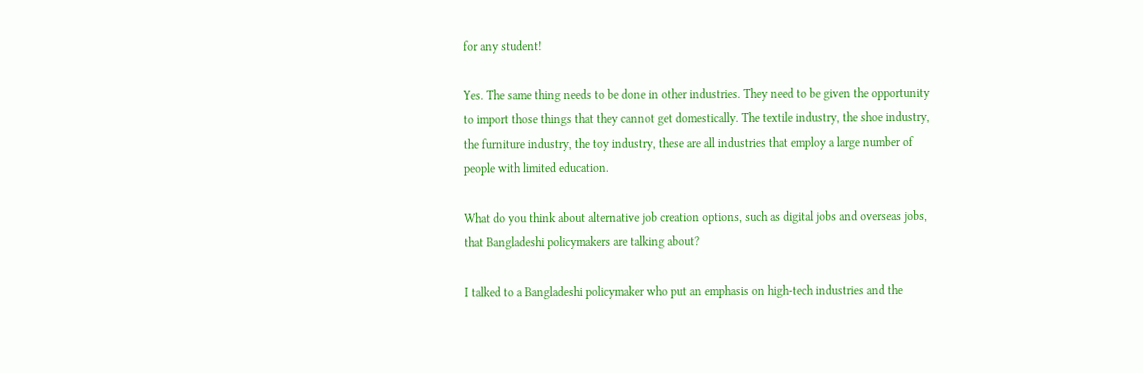for any student!

Yes. The same thing needs to be done in other industries. They need to be given the opportunity to import those things that they cannot get domestically. The textile industry, the shoe industry, the furniture industry, the toy industry, these are all industries that employ a large number of people with limited education.

What do you think about alternative job creation options, such as digital jobs and overseas jobs, that Bangladeshi policymakers are talking about?

I talked to a Bangladeshi policymaker who put an emphasis on high-tech industries and the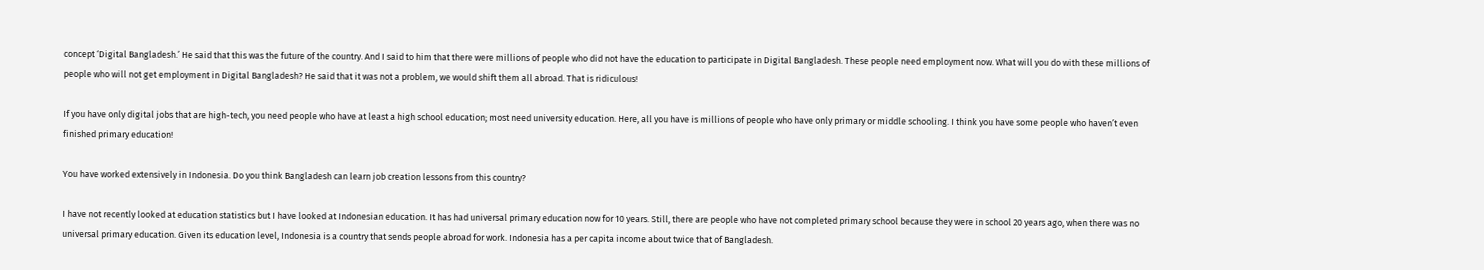concept ‘Digital Bangladesh.’ He said that this was the future of the country. And I said to him that there were millions of people who did not have the education to participate in Digital Bangladesh. These people need employment now. What will you do with these millions of people who will not get employment in Digital Bangladesh? He said that it was not a problem, we would shift them all abroad. That is ridiculous!

If you have only digital jobs that are high-tech, you need people who have at least a high school education; most need university education. Here, all you have is millions of people who have only primary or middle schooling. I think you have some people who haven’t even finished primary education!

You have worked extensively in Indonesia. Do you think Bangladesh can learn job creation lessons from this country?

I have not recently looked at education statistics but I have looked at Indonesian education. It has had universal primary education now for 10 years. Still, there are people who have not completed primary school because they were in school 20 years ago, when there was no universal primary education. Given its education level, Indonesia is a country that sends people abroad for work. Indonesia has a per capita income about twice that of Bangladesh.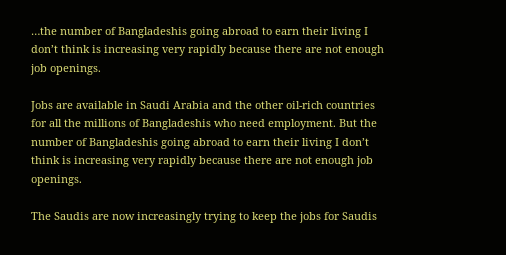…the number of Bangladeshis going abroad to earn their living I don’t think is increasing very rapidly because there are not enough job openings.

Jobs are available in Saudi Arabia and the other oil-rich countries for all the millions of Bangladeshis who need employment. But the number of Bangladeshis going abroad to earn their living I don’t think is increasing very rapidly because there are not enough job openings.

The Saudis are now increasingly trying to keep the jobs for Saudis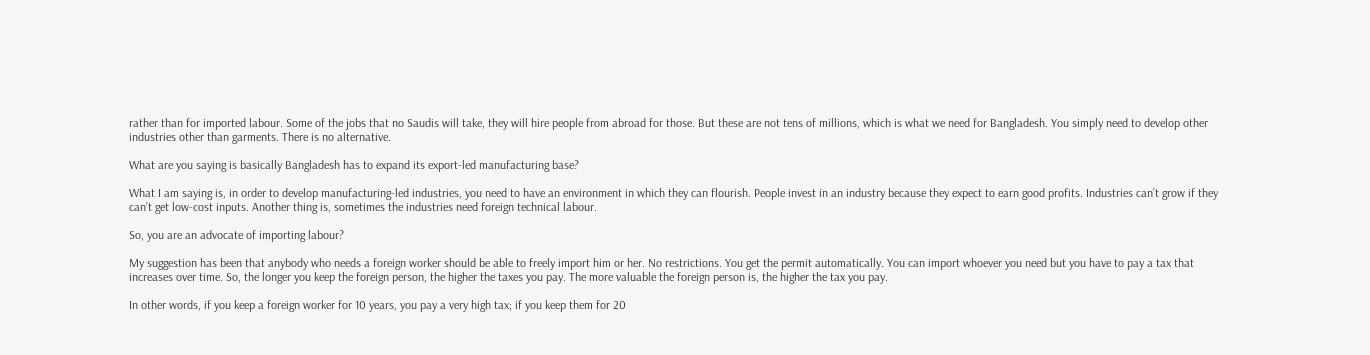rather than for imported labour. Some of the jobs that no Saudis will take, they will hire people from abroad for those. But these are not tens of millions, which is what we need for Bangladesh. You simply need to develop other industries other than garments. There is no alternative.

What are you saying is basically Bangladesh has to expand its export-led manufacturing base?

What I am saying is, in order to develop manufacturing-led industries, you need to have an environment in which they can flourish. People invest in an industry because they expect to earn good profits. Industries can’t grow if they can’t get low-cost inputs. Another thing is, sometimes the industries need foreign technical labour.

So, you are an advocate of importing labour?

My suggestion has been that anybody who needs a foreign worker should be able to freely import him or her. No restrictions. You get the permit automatically. You can import whoever you need but you have to pay a tax that increases over time. So, the longer you keep the foreign person, the higher the taxes you pay. The more valuable the foreign person is, the higher the tax you pay.

In other words, if you keep a foreign worker for 10 years, you pay a very high tax; if you keep them for 20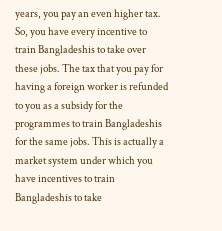years, you pay an even higher tax. So, you have every incentive to train Bangladeshis to take over these jobs. The tax that you pay for having a foreign worker is refunded to you as a subsidy for the programmes to train Bangladeshis for the same jobs. This is actually a market system under which you have incentives to train Bangladeshis to take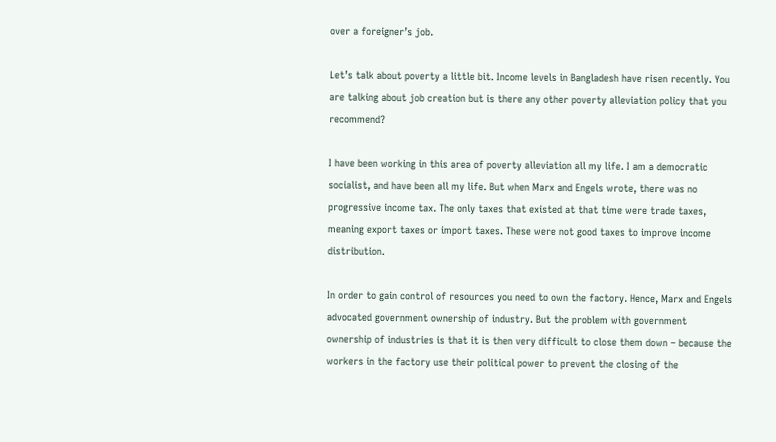over a foreigner’s job.

Let’s talk about poverty a little bit. Income levels in Bangladesh have risen recently. You are talking about job creation but is there any other poverty alleviation policy that you recommend?

I have been working in this area of poverty alleviation all my life. I am a democratic socialist, and have been all my life. But when Marx and Engels wrote, there was no progressive income tax. The only taxes that existed at that time were trade taxes, meaning export taxes or import taxes. These were not good taxes to improve income distribution.

In order to gain control of resources you need to own the factory. Hence, Marx and Engels advocated government ownership of industry. But the problem with government ownership of industries is that it is then very difficult to close them down – because the workers in the factory use their political power to prevent the closing of the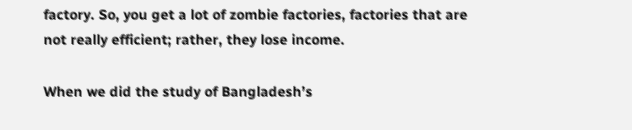factory. So, you get a lot of zombie factories, factories that are not really efficient; rather, they lose income.

When we did the study of Bangladesh’s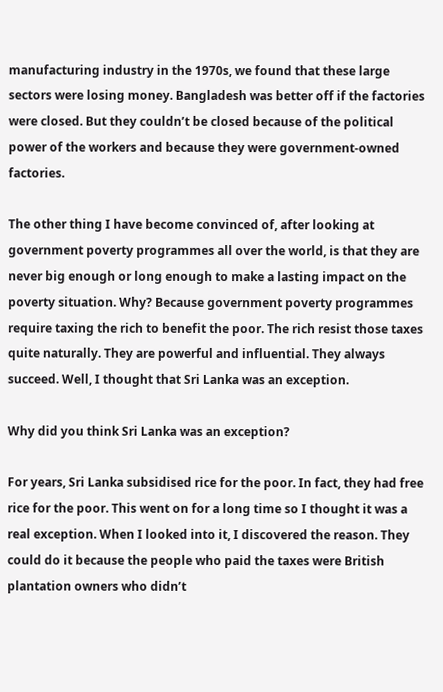manufacturing industry in the 1970s, we found that these large sectors were losing money. Bangladesh was better off if the factories were closed. But they couldn’t be closed because of the political power of the workers and because they were government-owned factories.

The other thing I have become convinced of, after looking at government poverty programmes all over the world, is that they are never big enough or long enough to make a lasting impact on the poverty situation. Why? Because government poverty programmes require taxing the rich to benefit the poor. The rich resist those taxes quite naturally. They are powerful and influential. They always succeed. Well, I thought that Sri Lanka was an exception.

Why did you think Sri Lanka was an exception?

For years, Sri Lanka subsidised rice for the poor. In fact, they had free rice for the poor. This went on for a long time so I thought it was a real exception. When I looked into it, I discovered the reason. They could do it because the people who paid the taxes were British plantation owners who didn’t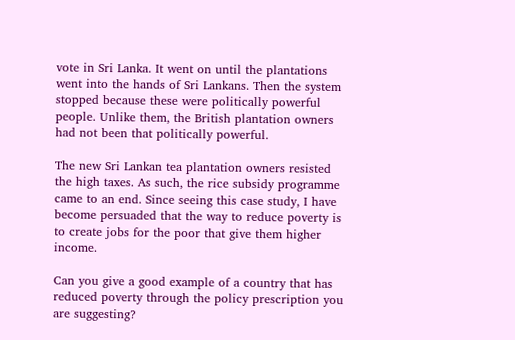vote in Sri Lanka. It went on until the plantations went into the hands of Sri Lankans. Then the system stopped because these were politically powerful people. Unlike them, the British plantation owners had not been that politically powerful.

The new Sri Lankan tea plantation owners resisted the high taxes. As such, the rice subsidy programme came to an end. Since seeing this case study, I have become persuaded that the way to reduce poverty is to create jobs for the poor that give them higher income.

Can you give a good example of a country that has reduced poverty through the policy prescription you are suggesting?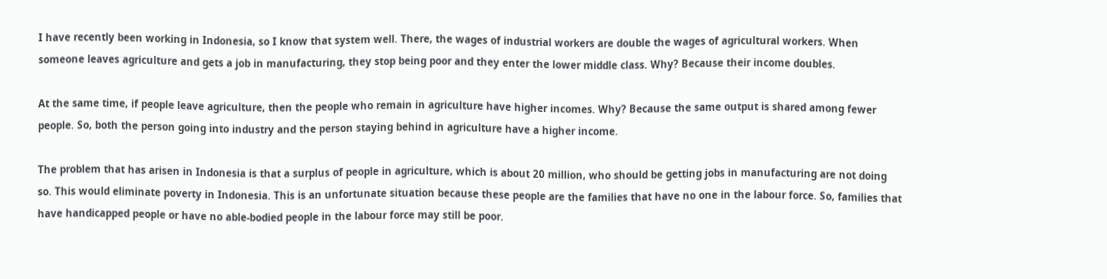I have recently been working in Indonesia, so I know that system well. There, the wages of industrial workers are double the wages of agricultural workers. When someone leaves agriculture and gets a job in manufacturing, they stop being poor and they enter the lower middle class. Why? Because their income doubles.

At the same time, if people leave agriculture, then the people who remain in agriculture have higher incomes. Why? Because the same output is shared among fewer people. So, both the person going into industry and the person staying behind in agriculture have a higher income.

The problem that has arisen in Indonesia is that a surplus of people in agriculture, which is about 20 million, who should be getting jobs in manufacturing are not doing so. This would eliminate poverty in Indonesia. This is an unfortunate situation because these people are the families that have no one in the labour force. So, families that have handicapped people or have no able-bodied people in the labour force may still be poor.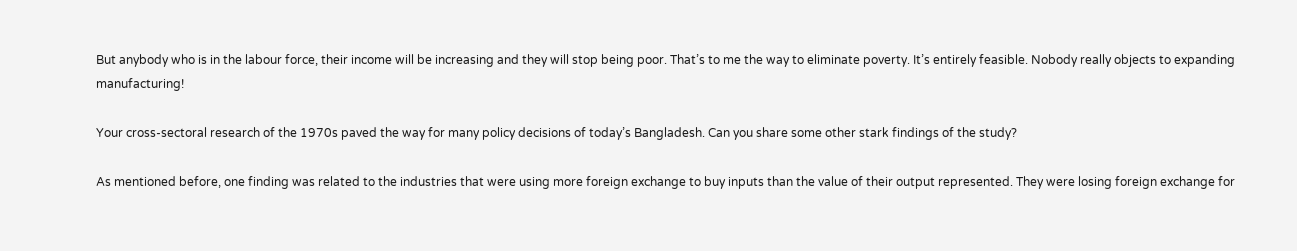But anybody who is in the labour force, their income will be increasing and they will stop being poor. That’s to me the way to eliminate poverty. It’s entirely feasible. Nobody really objects to expanding manufacturing!

Your cross-sectoral research of the 1970s paved the way for many policy decisions of today’s Bangladesh. Can you share some other stark findings of the study?

As mentioned before, one finding was related to the industries that were using more foreign exchange to buy inputs than the value of their output represented. They were losing foreign exchange for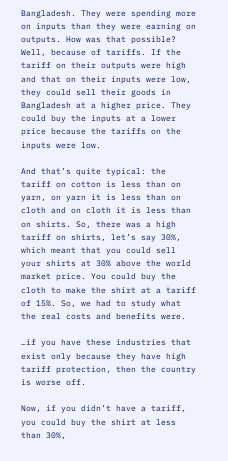Bangladesh. They were spending more on inputs than they were earning on outputs. How was that possible? Well, because of tariffs. If the tariff on their outputs were high and that on their inputs were low, they could sell their goods in Bangladesh at a higher price. They could buy the inputs at a lower price because the tariffs on the inputs were low.

And that’s quite typical: the tariff on cotton is less than on yarn, on yarn it is less than on cloth and on cloth it is less than on shirts. So, there was a high tariff on shirts, let’s say 30%, which meant that you could sell your shirts at 30% above the world market price. You could buy the cloth to make the shirt at a tariff of 15%. So, we had to study what the real costs and benefits were.

…if you have these industries that exist only because they have high tariff protection, then the country is worse off.

Now, if you didn’t have a tariff, you could buy the shirt at less than 30%,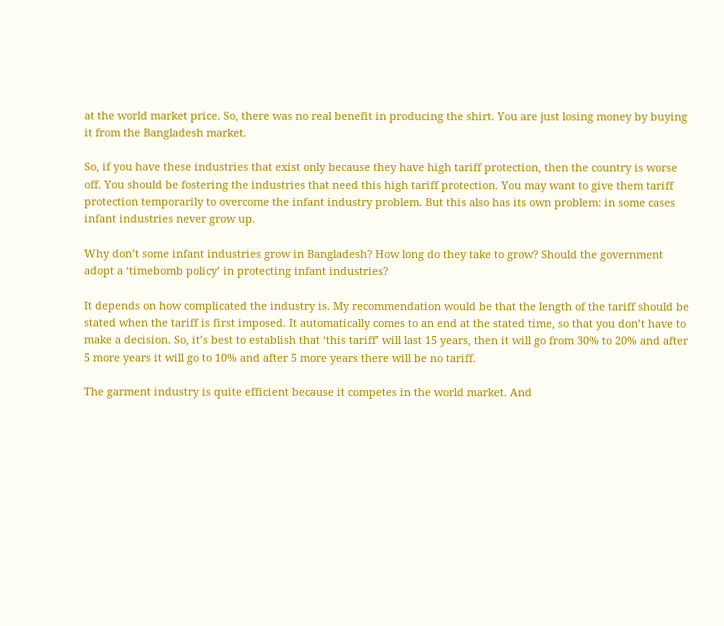at the world market price. So, there was no real benefit in producing the shirt. You are just losing money by buying it from the Bangladesh market.

So, if you have these industries that exist only because they have high tariff protection, then the country is worse off. You should be fostering the industries that need this high tariff protection. You may want to give them tariff protection temporarily to overcome the infant industry problem. But this also has its own problem: in some cases infant industries never grow up.

Why don’t some infant industries grow in Bangladesh? How long do they take to grow? Should the government adopt a ‘timebomb policy’ in protecting infant industries?

It depends on how complicated the industry is. My recommendation would be that the length of the tariff should be stated when the tariff is first imposed. It automatically comes to an end at the stated time, so that you don’t have to make a decision. So, it’s best to establish that ‘this tariff’ will last 15 years, then it will go from 30% to 20% and after 5 more years it will go to 10% and after 5 more years there will be no tariff.

The garment industry is quite efficient because it competes in the world market. And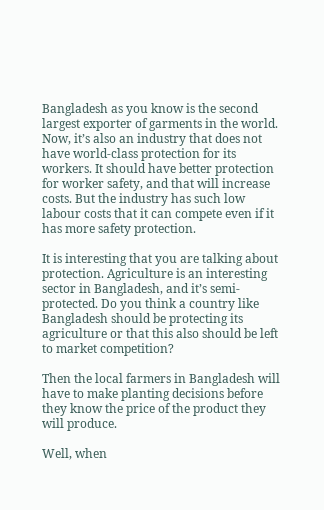Bangladesh as you know is the second largest exporter of garments in the world. Now, it’s also an industry that does not have world-class protection for its workers. It should have better protection for worker safety, and that will increase costs. But the industry has such low labour costs that it can compete even if it has more safety protection.

It is interesting that you are talking about protection. Agriculture is an interesting sector in Bangladesh, and it’s semi-protected. Do you think a country like Bangladesh should be protecting its agriculture or that this also should be left to market competition?

Then the local farmers in Bangladesh will have to make planting decisions before they know the price of the product they will produce.

Well, when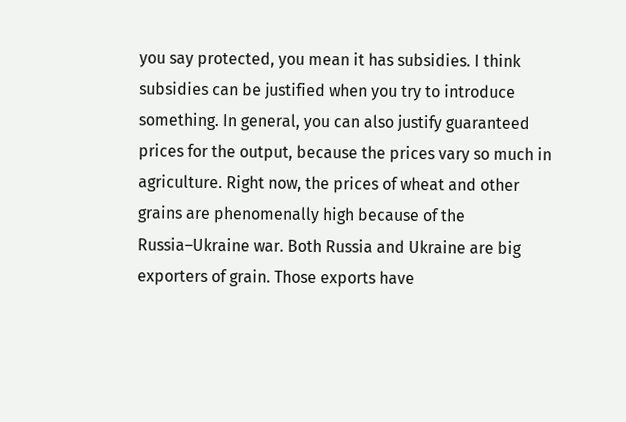you say protected, you mean it has subsidies. I think subsidies can be justified when you try to introduce something. In general, you can also justify guaranteed prices for the output, because the prices vary so much in agriculture. Right now, the prices of wheat and other grains are phenomenally high because of the Russia–Ukraine war. Both Russia and Ukraine are big exporters of grain. Those exports have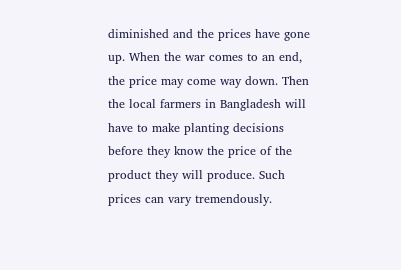diminished and the prices have gone up. When the war comes to an end, the price may come way down. Then the local farmers in Bangladesh will have to make planting decisions before they know the price of the product they will produce. Such prices can vary tremendously.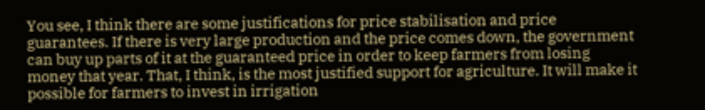You see, I think there are some justifications for price stabilisation and price guarantees. If there is very large production and the price comes down, the government can buy up parts of it at the guaranteed price in order to keep farmers from losing money that year. That, I think, is the most justified support for agriculture. It will make it possible for farmers to invest in irrigation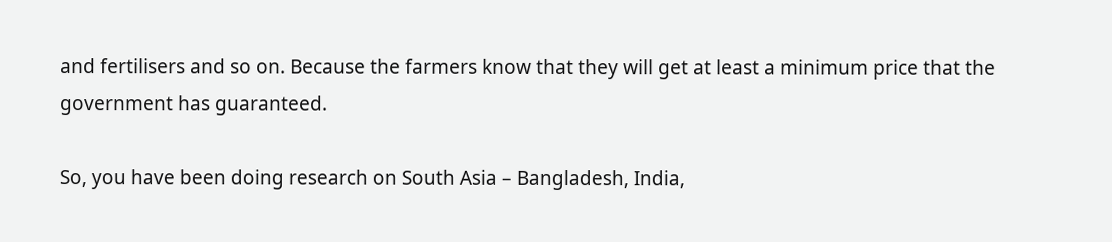and fertilisers and so on. Because the farmers know that they will get at least a minimum price that the government has guaranteed.

So, you have been doing research on South Asia – Bangladesh, India,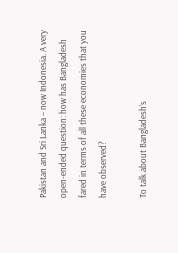Pakistan and Sri Lanka – now Indonesia. A very open-ended question: how has Bangladesh fared in terms of all these economies that you have observed?

To talk about Bangladesh’s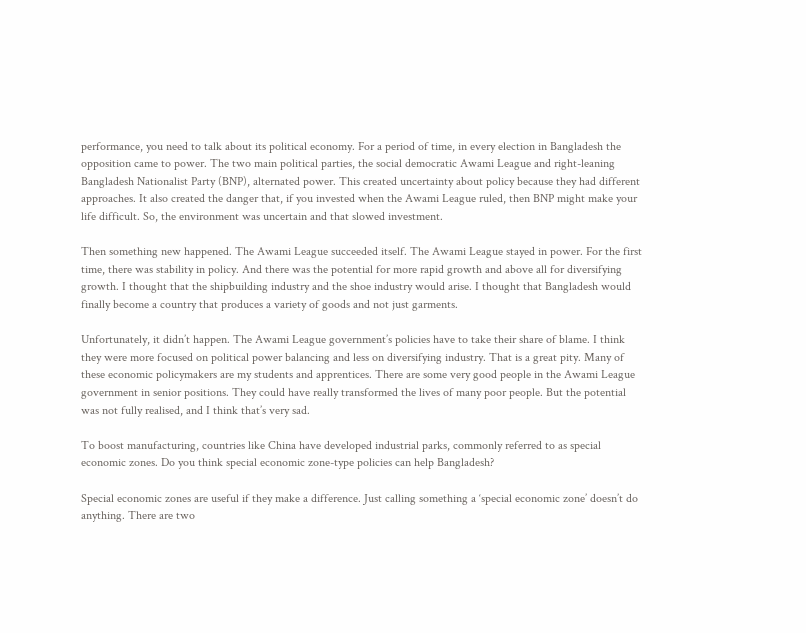performance, you need to talk about its political economy. For a period of time, in every election in Bangladesh the opposition came to power. The two main political parties, the social democratic Awami League and right-leaning Bangladesh Nationalist Party (BNP), alternated power. This created uncertainty about policy because they had different approaches. It also created the danger that, if you invested when the Awami League ruled, then BNP might make your life difficult. So, the environment was uncertain and that slowed investment.

Then something new happened. The Awami League succeeded itself. The Awami League stayed in power. For the first time, there was stability in policy. And there was the potential for more rapid growth and above all for diversifying growth. I thought that the shipbuilding industry and the shoe industry would arise. I thought that Bangladesh would finally become a country that produces a variety of goods and not just garments.

Unfortunately, it didn’t happen. The Awami League government’s policies have to take their share of blame. I think they were more focused on political power balancing and less on diversifying industry. That is a great pity. Many of these economic policymakers are my students and apprentices. There are some very good people in the Awami League government in senior positions. They could have really transformed the lives of many poor people. But the potential was not fully realised, and I think that’s very sad.

To boost manufacturing, countries like China have developed industrial parks, commonly referred to as special economic zones. Do you think special economic zone-type policies can help Bangladesh?

Special economic zones are useful if they make a difference. Just calling something a ‘special economic zone’ doesn’t do anything. There are two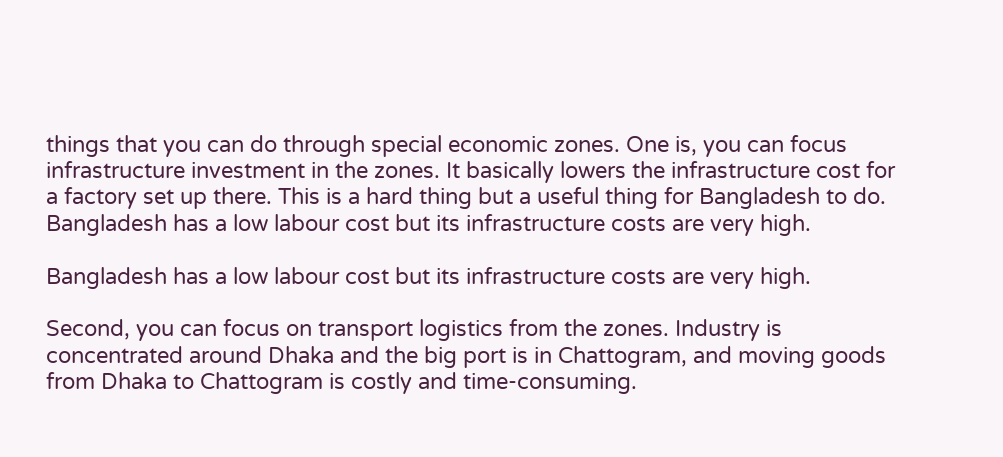things that you can do through special economic zones. One is, you can focus infrastructure investment in the zones. It basically lowers the infrastructure cost for a factory set up there. This is a hard thing but a useful thing for Bangladesh to do. Bangladesh has a low labour cost but its infrastructure costs are very high.

Bangladesh has a low labour cost but its infrastructure costs are very high.

Second, you can focus on transport logistics from the zones. Industry is concentrated around Dhaka and the big port is in Chattogram, and moving goods from Dhaka to Chattogram is costly and time-consuming.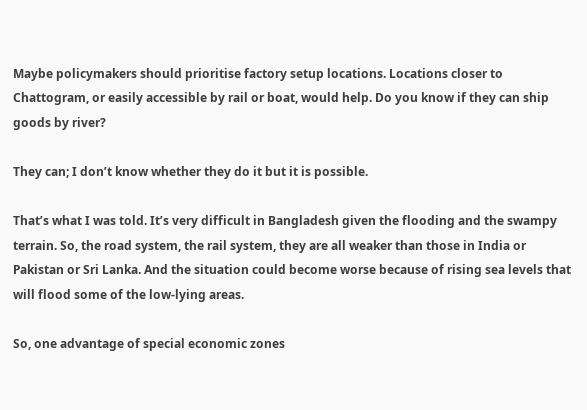Maybe policymakers should prioritise factory setup locations. Locations closer to Chattogram, or easily accessible by rail or boat, would help. Do you know if they can ship goods by river?

They can; I don’t know whether they do it but it is possible.

That’s what I was told. It’s very difficult in Bangladesh given the flooding and the swampy terrain. So, the road system, the rail system, they are all weaker than those in India or Pakistan or Sri Lanka. And the situation could become worse because of rising sea levels that will flood some of the low-lying areas.

So, one advantage of special economic zones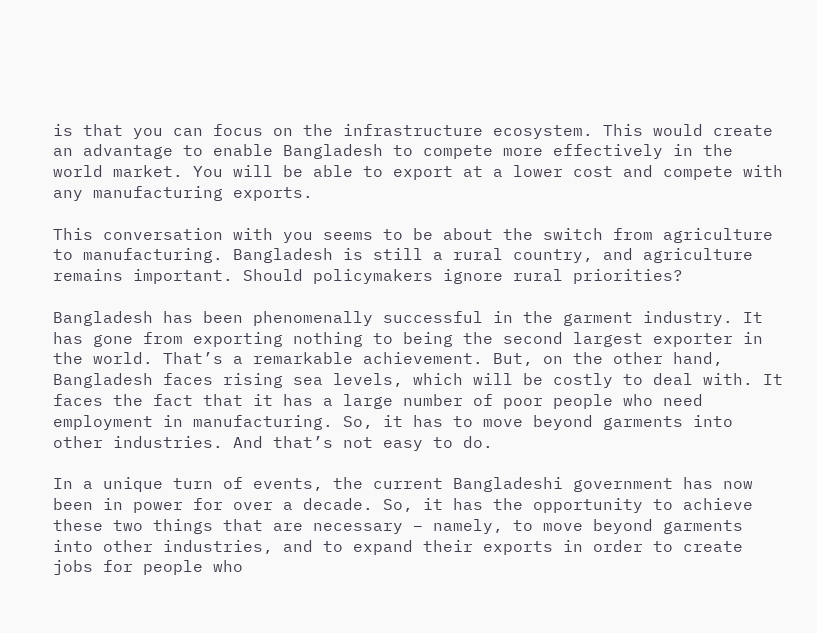is that you can focus on the infrastructure ecosystem. This would create an advantage to enable Bangladesh to compete more effectively in the world market. You will be able to export at a lower cost and compete with any manufacturing exports.

This conversation with you seems to be about the switch from agriculture to manufacturing. Bangladesh is still a rural country, and agriculture remains important. Should policymakers ignore rural priorities?

Bangladesh has been phenomenally successful in the garment industry. It has gone from exporting nothing to being the second largest exporter in the world. That’s a remarkable achievement. But, on the other hand, Bangladesh faces rising sea levels, which will be costly to deal with. It faces the fact that it has a large number of poor people who need employment in manufacturing. So, it has to move beyond garments into other industries. And that’s not easy to do.

In a unique turn of events, the current Bangladeshi government has now been in power for over a decade. So, it has the opportunity to achieve these two things that are necessary – namely, to move beyond garments into other industries, and to expand their exports in order to create jobs for people who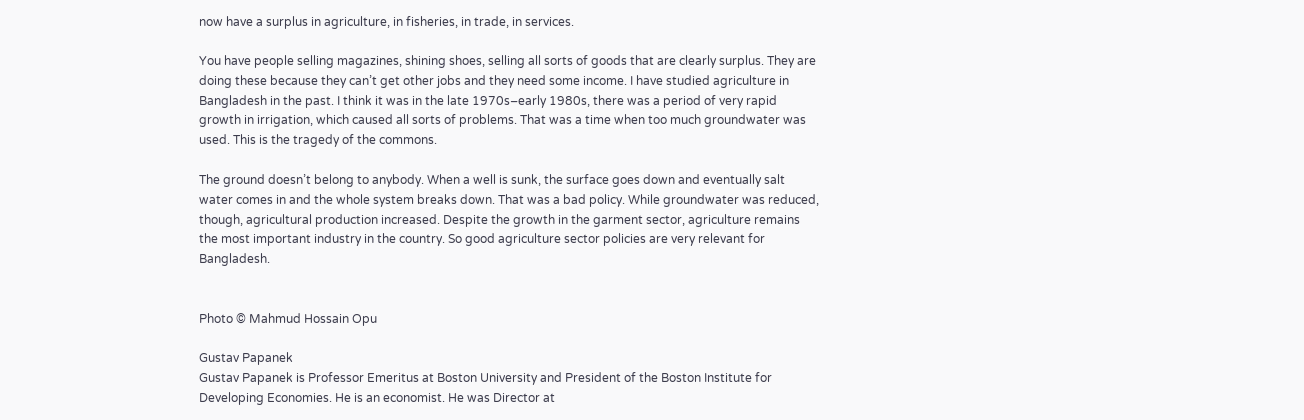now have a surplus in agriculture, in fisheries, in trade, in services.

You have people selling magazines, shining shoes, selling all sorts of goods that are clearly surplus. They are doing these because they can’t get other jobs and they need some income. I have studied agriculture in Bangladesh in the past. I think it was in the late 1970s–early 1980s, there was a period of very rapid growth in irrigation, which caused all sorts of problems. That was a time when too much groundwater was used. This is the tragedy of the commons.

The ground doesn’t belong to anybody. When a well is sunk, the surface goes down and eventually salt water comes in and the whole system breaks down. That was a bad policy. While groundwater was reduced, though, agricultural production increased. Despite the growth in the garment sector, agriculture remains the most important industry in the country. So good agriculture sector policies are very relevant for Bangladesh.


Photo © Mahmud Hossain Opu

Gustav Papanek
Gustav Papanek is Professor Emeritus at Boston University and President of the Boston Institute for Developing Economies. He is an economist. He was Director at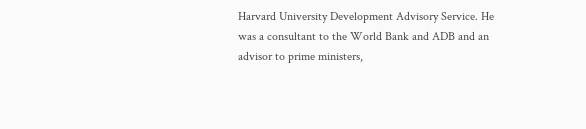Harvard University Development Advisory Service. He was a consultant to the World Bank and ADB and an advisor to prime ministers,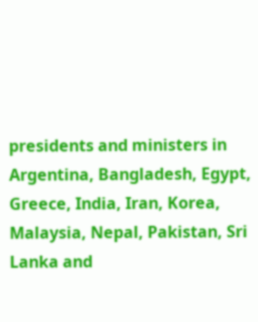presidents and ministers in Argentina, Bangladesh, Egypt, Greece, India, Iran, Korea, Malaysia, Nepal, Pakistan, Sri Lanka and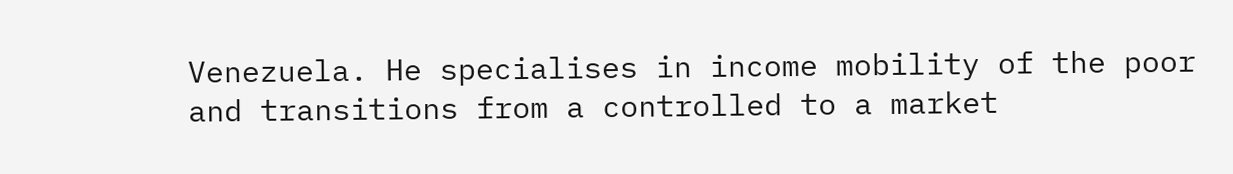Venezuela. He specialises in income mobility of the poor and transitions from a controlled to a market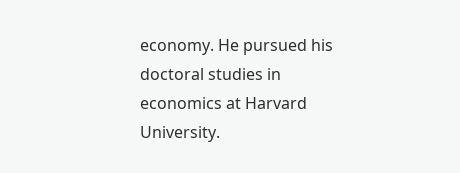economy. He pursued his doctoral studies in economics at Harvard University.